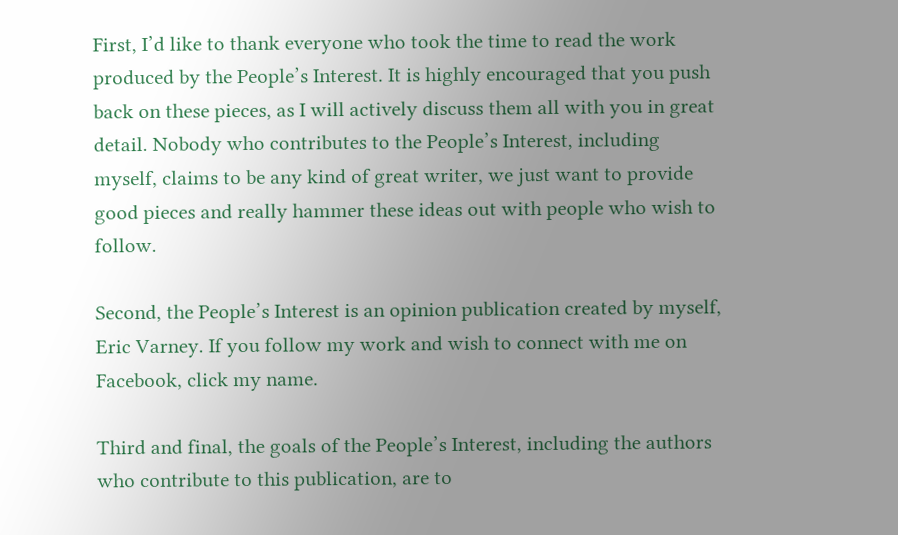First, I’d like to thank everyone who took the time to read the work produced by the People’s Interest. It is highly encouraged that you push back on these pieces, as I will actively discuss them all with you in great detail. Nobody who contributes to the People’s Interest, including myself, claims to be any kind of great writer, we just want to provide good pieces and really hammer these ideas out with people who wish to follow.

Second, the People’s Interest is an opinion publication created by myself, Eric Varney. If you follow my work and wish to connect with me on Facebook, click my name.

Third and final, the goals of the People’s Interest, including the authors who contribute to this publication, are to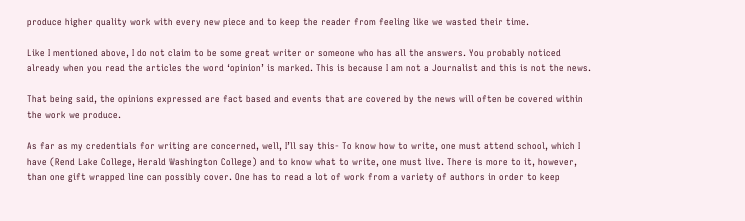produce higher quality work with every new piece and to keep the reader from feeling like we wasted their time.

Like I mentioned above, I do not claim to be some great writer or someone who has all the answers. You probably noticed already when you read the articles the word ‘opinion’ is marked. This is because I am not a Journalist and this is not the news.

That being said, the opinions expressed are fact based and events that are covered by the news will often be covered within the work we produce.

As far as my credentials for writing are concerned, well, I’ll say this- To know how to write, one must attend school, which I have (Rend Lake College, Herald Washington College) and to know what to write, one must live. There is more to it, however, than one gift wrapped line can possibly cover. One has to read a lot of work from a variety of authors in order to keep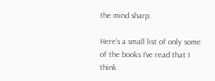the mind sharp.

Here’s a small list of only some of the books I’ve read that I think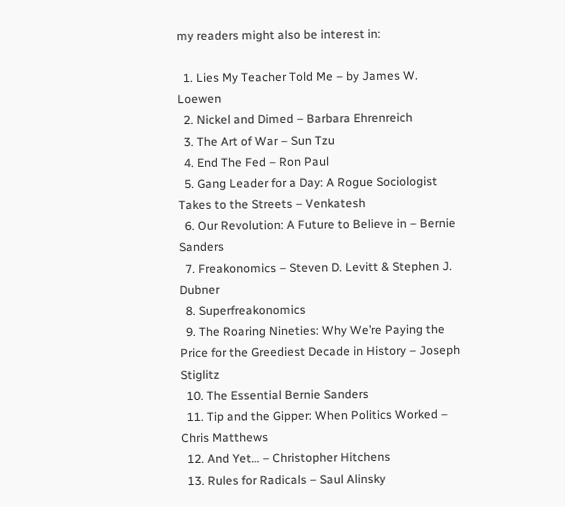my readers might also be interest in:

  1. Lies My Teacher Told Me – by James W. Loewen
  2. Nickel and Dimed – Barbara Ehrenreich
  3. The Art of War – Sun Tzu
  4. End The Fed – Ron Paul
  5. Gang Leader for a Day: A Rogue Sociologist Takes to the Streets – Venkatesh
  6. Our Revolution: A Future to Believe in – Bernie Sanders
  7. Freakonomics – Steven D. Levitt & Stephen J. Dubner
  8. Superfreakonomics
  9. The Roaring Nineties: Why We’re Paying the Price for the Greediest Decade in History – Joseph Stiglitz
  10. The Essential Bernie Sanders
  11. Tip and the Gipper: When Politics Worked – Chris Matthews
  12. And Yet… – Christopher Hitchens
  13. Rules for Radicals – Saul Alinsky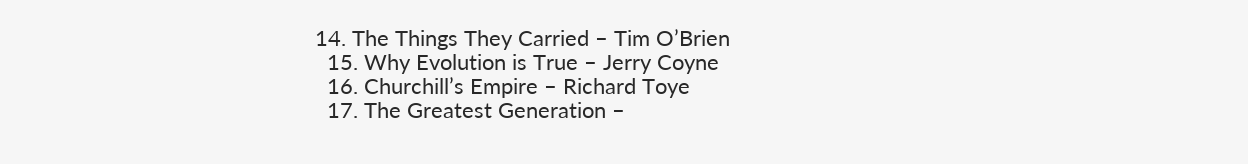14. The Things They Carried – Tim O’Brien
  15. Why Evolution is True – Jerry Coyne
  16. Churchill’s Empire – Richard Toye
  17. The Greatest Generation –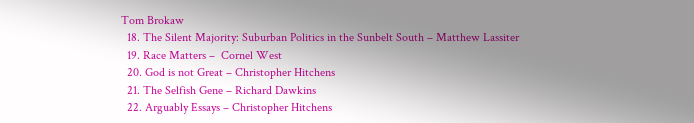Tom Brokaw
  18. The Silent Majority: Suburban Politics in the Sunbelt South – Matthew Lassiter
  19. Race Matters –  Cornel West
  20. God is not Great – Christopher Hitchens
  21. The Selfish Gene – Richard Dawkins
  22. Arguably Essays – Christopher Hitchens